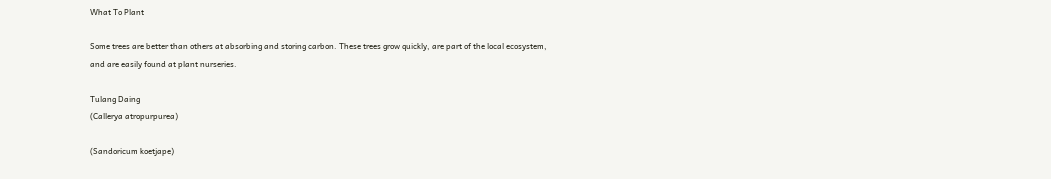What To Plant

Some trees are better than others at absorbing and storing carbon. These trees grow quickly, are part of the local ecosystem, and are easily found at plant nurseries.

Tulang Daing
(Callerya atropurpurea)

(Sandoricum koetjape)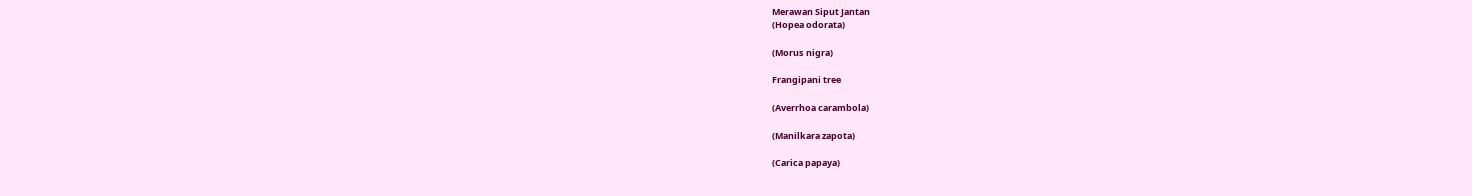Merawan Siput Jantan
(Hopea odorata)

(Morus nigra)

Frangipani tree

(Averrhoa carambola)

(Manilkara zapota)

(Carica papaya)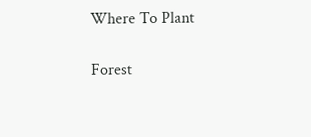Where To Plant

Forest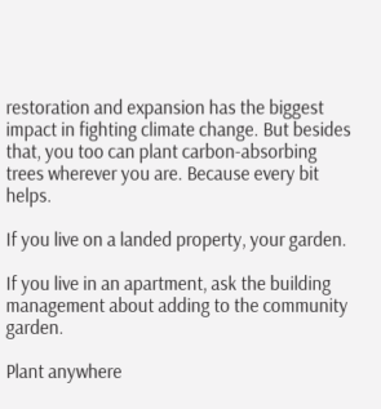restoration and expansion has the biggest impact in fighting climate change. But besides that, you too can plant carbon-absorbing trees wherever you are. Because every bit helps.

If you live on a landed property, your garden.

If you live in an apartment, ask the building management about adding to the community garden.

Plant anywhere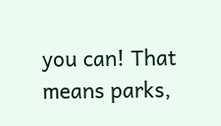you can! That means parks,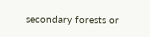secondary forests or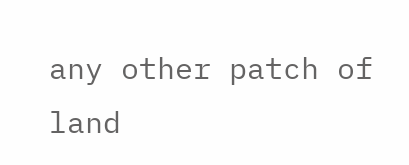any other patch of land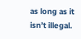as long as it isn’t illegal.